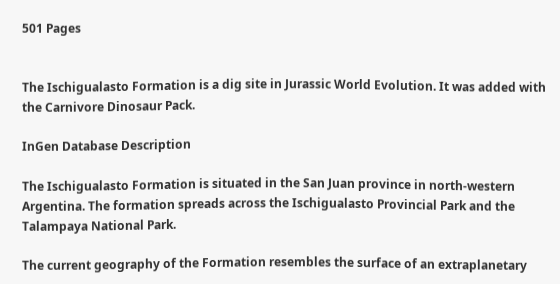501 Pages


The Ischigualasto Formation is a dig site in Jurassic World Evolution. It was added with the Carnivore Dinosaur Pack.

InGen Database Description

The Ischigualasto Formation is situated in the San Juan province in north-western Argentina. The formation spreads across the Ischigualasto Provincial Park and the Talampaya National Park.

The current geography of the Formation resembles the surface of an extraplanetary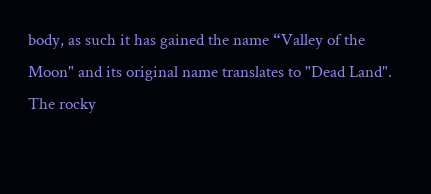body, as such it has gained the name “Valley of the Moon" and its original name translates to "Dead Land". The rocky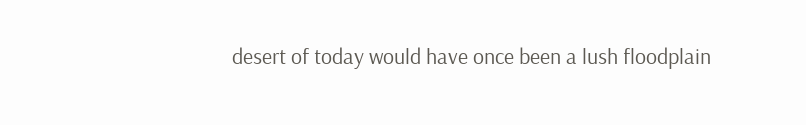desert of today would have once been a lush floodplain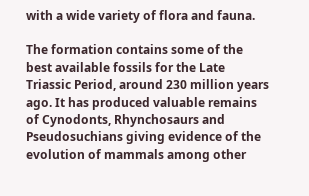with a wide variety of flora and fauna.

The formation contains some of the best available fossils for the Late Triassic Period, around 230 million years ago. It has produced valuable remains of Cynodonts, Rhynchosaurs and Pseudosuchians giving evidence of the evolution of mammals among other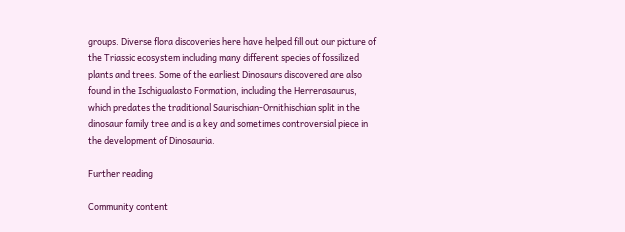groups. Diverse flora discoveries here have helped fill out our picture of the Triassic ecosystem including many different species of fossilized plants and trees. Some of the earliest Dinosaurs discovered are also found in the Ischigualasto Formation, including the Herrerasaurus, which predates the traditional Saurischian-Ornithischian split in the dinosaur family tree and is a key and sometimes controversial piece in the development of Dinosauria.

Further reading

Community content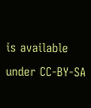is available under CC-BY-SA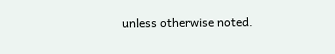unless otherwise noted.